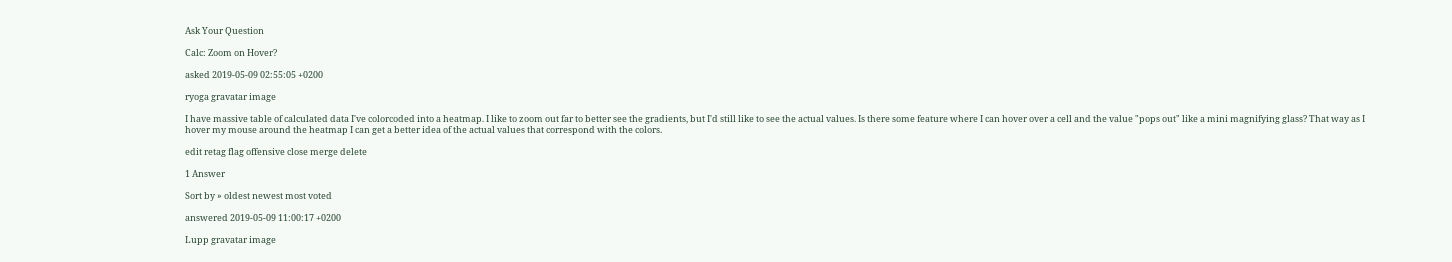Ask Your Question

Calc: Zoom on Hover?

asked 2019-05-09 02:55:05 +0200

ryoga gravatar image

I have massive table of calculated data I've colorcoded into a heatmap. I like to zoom out far to better see the gradients, but I'd still like to see the actual values. Is there some feature where I can hover over a cell and the value "pops out" like a mini magnifying glass? That way as I hover my mouse around the heatmap I can get a better idea of the actual values that correspond with the colors.

edit retag flag offensive close merge delete

1 Answer

Sort by » oldest newest most voted

answered 2019-05-09 11:00:17 +0200

Lupp gravatar image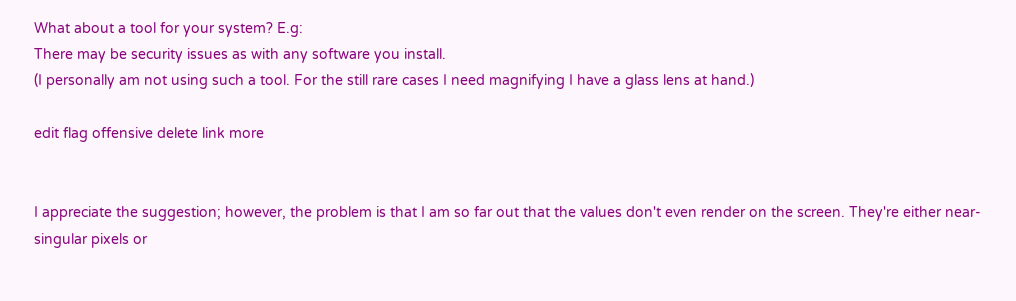What about a tool for your system? E.g:
There may be security issues as with any software you install.
(I personally am not using such a tool. For the still rare cases I need magnifying I have a glass lens at hand.)

edit flag offensive delete link more


I appreciate the suggestion; however, the problem is that I am so far out that the values don't even render on the screen. They're either near-singular pixels or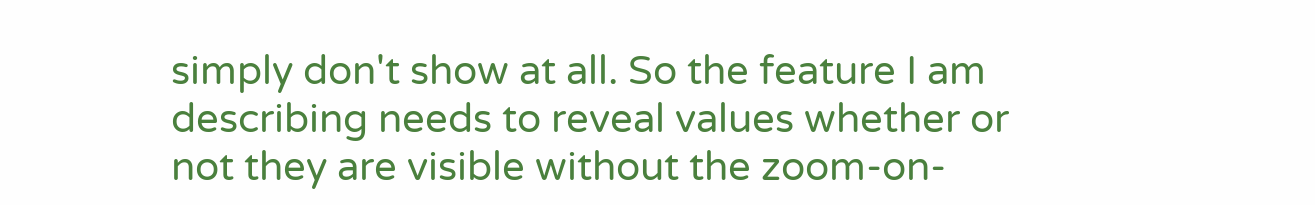simply don't show at all. So the feature I am describing needs to reveal values whether or not they are visible without the zoom-on-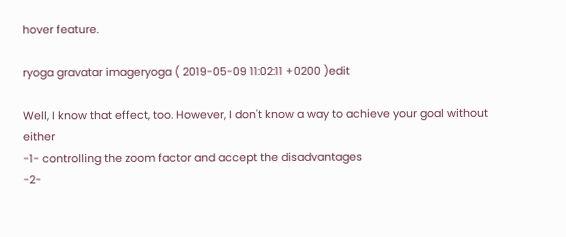hover feature.

ryoga gravatar imageryoga ( 2019-05-09 11:02:11 +0200 )edit

Well, I know that effect, too. However, I don't know a way to achieve your goal without either
-1- controlling the zoom factor and accept the disadvantages
-2-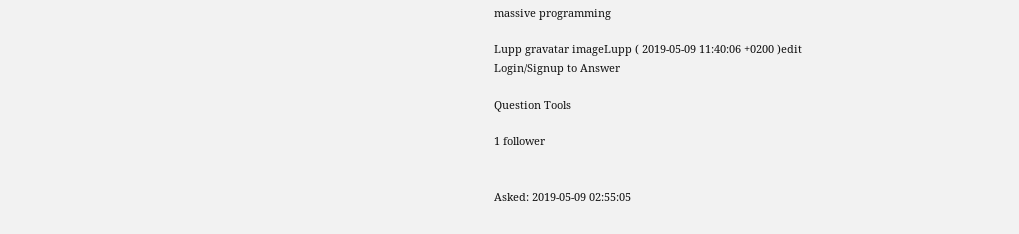massive programming

Lupp gravatar imageLupp ( 2019-05-09 11:40:06 +0200 )edit
Login/Signup to Answer

Question Tools

1 follower


Asked: 2019-05-09 02:55:05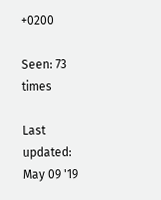+0200

Seen: 73 times

Last updated: May 09 '19